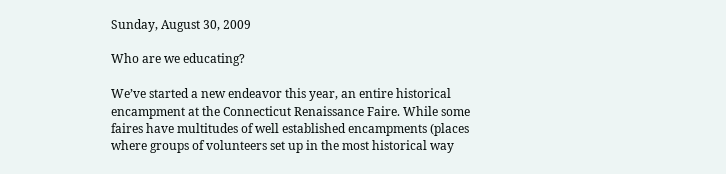Sunday, August 30, 2009

Who are we educating?

We’ve started a new endeavor this year, an entire historical encampment at the Connecticut Renaissance Faire. While some faires have multitudes of well established encampments (places where groups of volunteers set up in the most historical way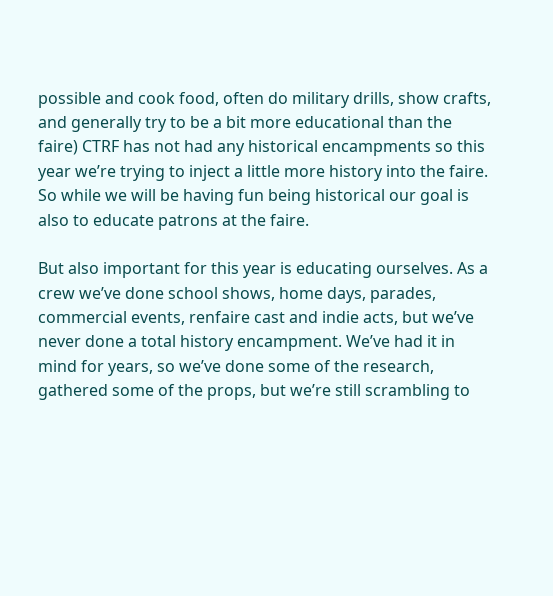possible and cook food, often do military drills, show crafts, and generally try to be a bit more educational than the faire) CTRF has not had any historical encampments so this year we’re trying to inject a little more history into the faire. So while we will be having fun being historical our goal is also to educate patrons at the faire.

But also important for this year is educating ourselves. As a crew we’ve done school shows, home days, parades, commercial events, renfaire cast and indie acts, but we’ve never done a total history encampment. We’ve had it in mind for years, so we’ve done some of the research, gathered some of the props, but we’re still scrambling to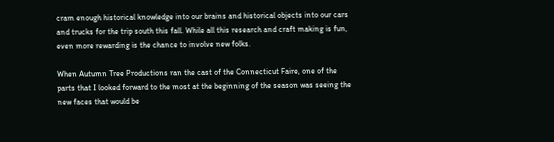cram enough historical knowledge into our brains and historical objects into our cars and trucks for the trip south this fall. While all this research and craft making is fun, even more rewarding is the chance to involve new folks.

When Autumn Tree Productions ran the cast of the Connecticut Faire, one of the parts that I looked forward to the most at the beginning of the season was seeing the new faces that would be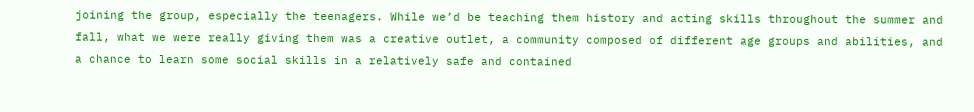joining the group, especially the teenagers. While we’d be teaching them history and acting skills throughout the summer and fall, what we were really giving them was a creative outlet, a community composed of different age groups and abilities, and a chance to learn some social skills in a relatively safe and contained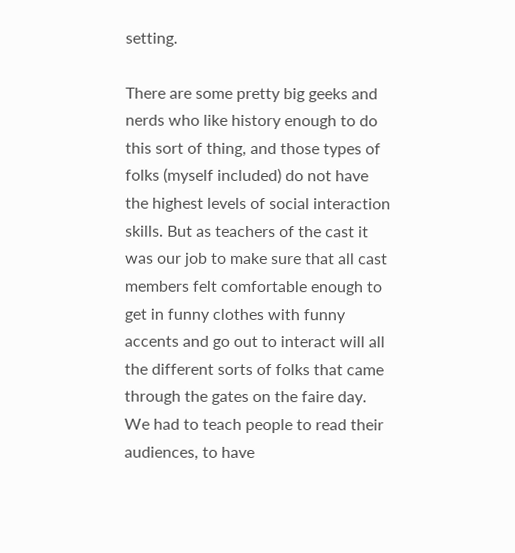setting.

There are some pretty big geeks and nerds who like history enough to do this sort of thing, and those types of folks (myself included) do not have the highest levels of social interaction skills. But as teachers of the cast it was our job to make sure that all cast members felt comfortable enough to get in funny clothes with funny accents and go out to interact will all the different sorts of folks that came through the gates on the faire day. We had to teach people to read their audiences, to have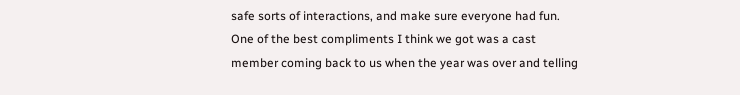safe sorts of interactions, and make sure everyone had fun. One of the best compliments I think we got was a cast member coming back to us when the year was over and telling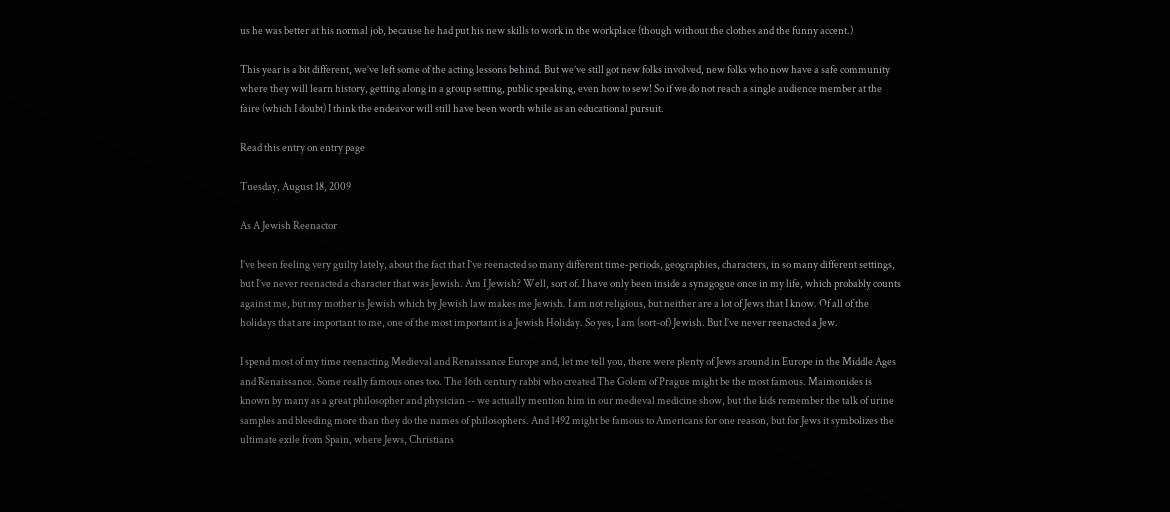us he was better at his normal job, because he had put his new skills to work in the workplace (though without the clothes and the funny accent.)

This year is a bit different, we’ve left some of the acting lessons behind. But we’ve still got new folks involved, new folks who now have a safe community where they will learn history, getting along in a group setting, public speaking, even how to sew! So if we do not reach a single audience member at the faire (which I doubt) I think the endeavor will still have been worth while as an educational pursuit.

Read this entry on entry page

Tuesday, August 18, 2009

As A Jewish Reenactor

I’ve been feeling very guilty lately, about the fact that I’ve reenacted so many different time-periods, geographies, characters, in so many different settings, but I’ve never reenacted a character that was Jewish. Am I Jewish? Well, sort of. I have only been inside a synagogue once in my life, which probably counts against me, but my mother is Jewish which by Jewish law makes me Jewish. I am not religious, but neither are a lot of Jews that I know. Of all of the holidays that are important to me, one of the most important is a Jewish Holiday. So yes, I am (sort-of) Jewish. But I’ve never reenacted a Jew.

I spend most of my time reenacting Medieval and Renaissance Europe and, let me tell you, there were plenty of Jews around in Europe in the Middle Ages and Renaissance. Some really famous ones too. The 16th century rabbi who created The Golem of Prague might be the most famous. Maimonides is known by many as a great philosopher and physician -- we actually mention him in our medieval medicine show, but the kids remember the talk of urine samples and bleeding more than they do the names of philosophers. And 1492 might be famous to Americans for one reason, but for Jews it symbolizes the ultimate exile from Spain, where Jews, Christians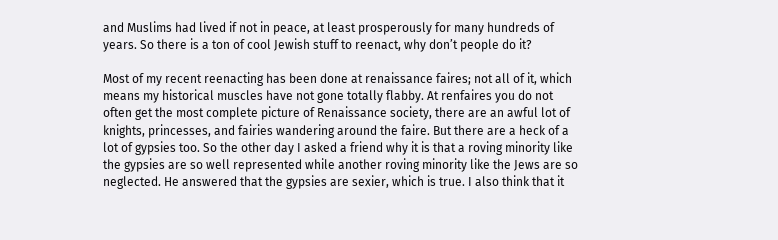and Muslims had lived if not in peace, at least prosperously for many hundreds of years. So there is a ton of cool Jewish stuff to reenact, why don’t people do it?

Most of my recent reenacting has been done at renaissance faires; not all of it, which means my historical muscles have not gone totally flabby. At renfaires you do not often get the most complete picture of Renaissance society, there are an awful lot of knights, princesses, and fairies wandering around the faire. But there are a heck of a lot of gypsies too. So the other day I asked a friend why it is that a roving minority like the gypsies are so well represented while another roving minority like the Jews are so neglected. He answered that the gypsies are sexier, which is true. I also think that it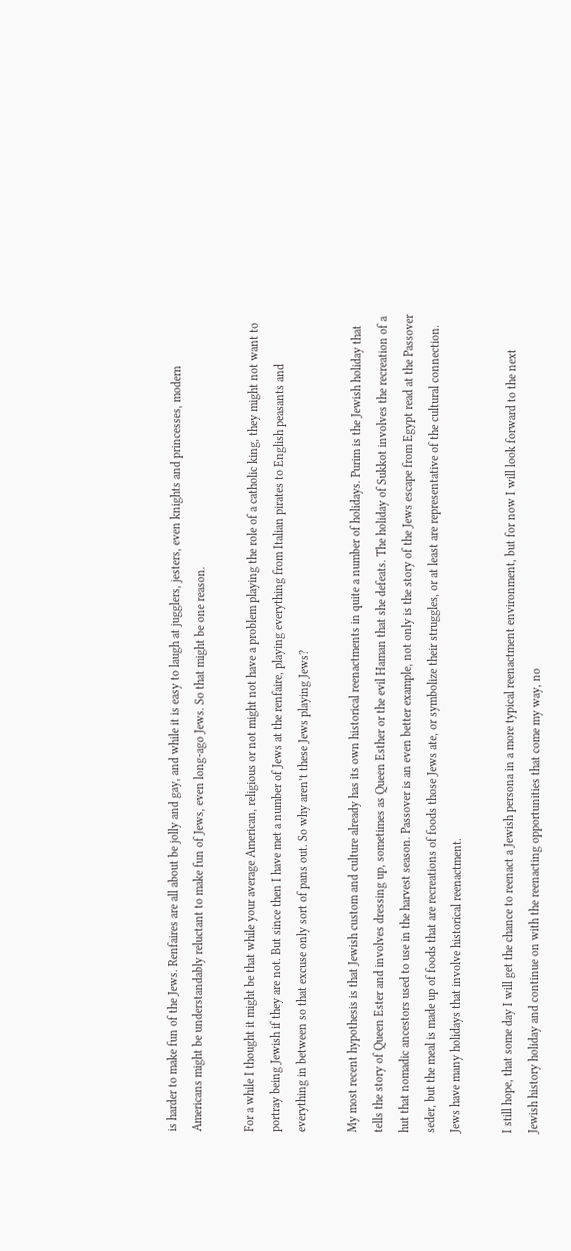is harder to make fun of the Jews. Renfaires are all about be jolly and gay, and while it is easy to laugh at jugglers, jesters, even knights and princesses, modern Americans might be understandably reluctant to make fun of Jews, even long-ago Jews. So that might be one reason.

For a while I thought it might be that while your average American, religious or not might not have a problem playing the role of a catholic king, they might not want to portray being Jewish if they are not. But since then I have met a number of Jews at the renfaire, playing everything from Italian pirates to English peasants and everything in between so that excuse only sort of pans out. So why aren’t these Jews playing Jews?

My most recent hypothesis is that Jewish custom and culture already has its own historical reenactments in quite a number of holidays. Purim is the Jewish holiday that tells the story of Queen Ester and involves dressing up, sometimes as Queen Esther or the evil Haman that she defeats. The holiday of Sukkot involves the recreation of a hut that nomadic ancestors used to use in the harvest season. Passover is an even better example, not only is the story of the Jews escape from Egypt read at the Passover seder, but the meal is made up of foods that are recreations of foods those Jews ate, or symbolize their struggles, or at least are representative of the cultural connection. Jews have many holidays that involve historical reenactment.

I still hope, that some day I will get the chance to reenact a Jewish persona in a more typical reenactment environment, but for now I will look forward to the next Jewish history holiday and continue on with the reenacting opportunities that come my way, no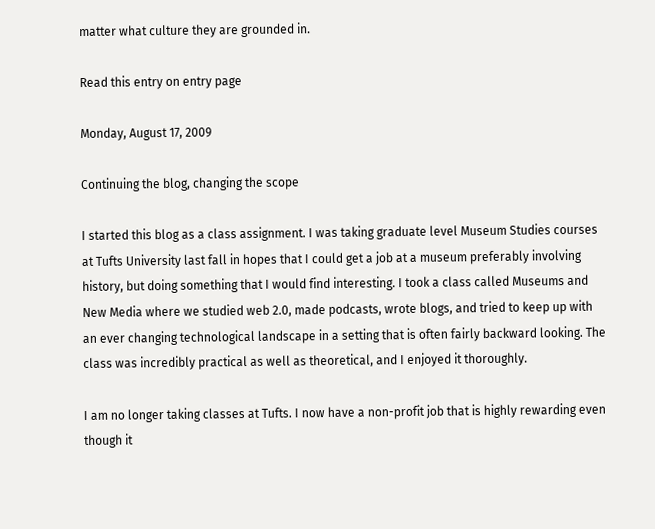matter what culture they are grounded in.

Read this entry on entry page

Monday, August 17, 2009

Continuing the blog, changing the scope

I started this blog as a class assignment. I was taking graduate level Museum Studies courses at Tufts University last fall in hopes that I could get a job at a museum preferably involving history, but doing something that I would find interesting. I took a class called Museums and New Media where we studied web 2.0, made podcasts, wrote blogs, and tried to keep up with an ever changing technological landscape in a setting that is often fairly backward looking. The class was incredibly practical as well as theoretical, and I enjoyed it thoroughly.

I am no longer taking classes at Tufts. I now have a non-profit job that is highly rewarding even though it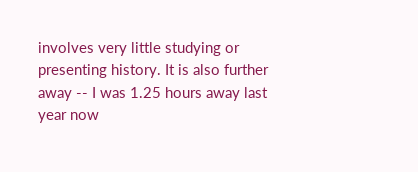involves very little studying or presenting history. It is also further away -- I was 1.25 hours away last year now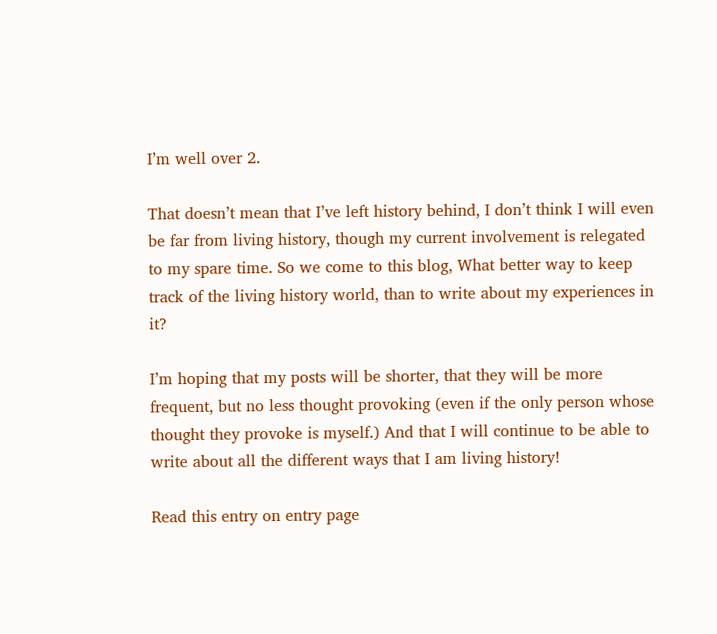I’m well over 2.

That doesn’t mean that I’ve left history behind, I don’t think I will even be far from living history, though my current involvement is relegated to my spare time. So we come to this blog, What better way to keep track of the living history world, than to write about my experiences in it?

I’m hoping that my posts will be shorter, that they will be more frequent, but no less thought provoking (even if the only person whose thought they provoke is myself.) And that I will continue to be able to write about all the different ways that I am living history!

Read this entry on entry page